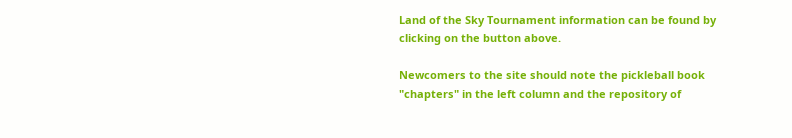Land of the Sky Tournament information can be found by clicking on the button above.

Newcomers to the site should note the pickleball book "chapters" in the left column and the repository of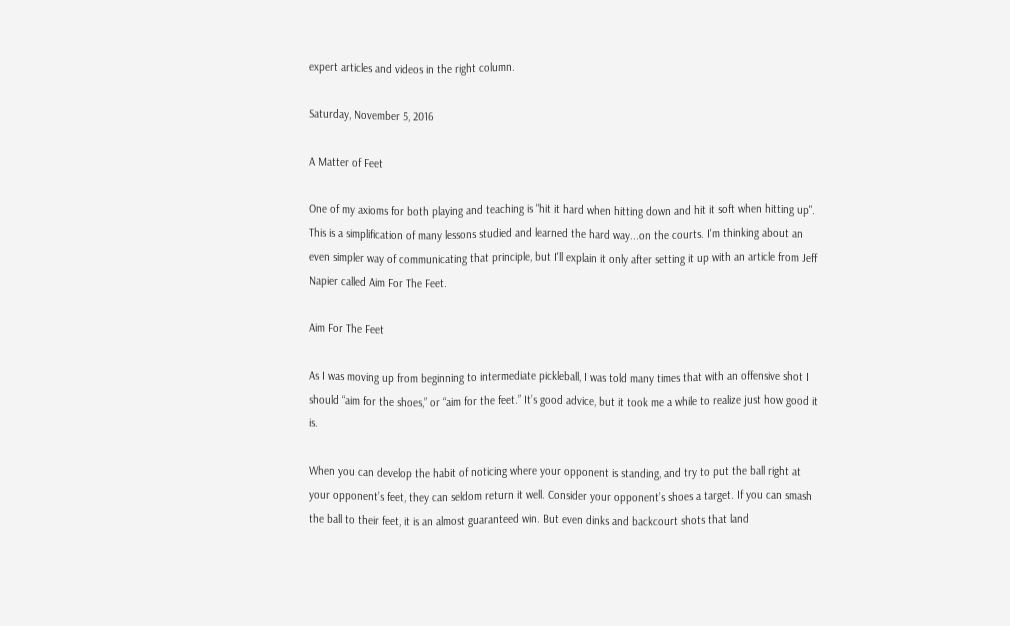expert articles and videos in the right column.

Saturday, November 5, 2016

A Matter of Feet

One of my axioms for both playing and teaching is "hit it hard when hitting down and hit it soft when hitting up". This is a simplification of many lessons studied and learned the hard way...on the courts. I'm thinking about an even simpler way of communicating that principle, but I'll explain it only after setting it up with an article from Jeff Napier called Aim For The Feet.

Aim For The Feet

As I was moving up from beginning to intermediate pickleball, I was told many times that with an offensive shot I should “aim for the shoes,” or “aim for the feet.” It’s good advice, but it took me a while to realize just how good it is.

When you can develop the habit of noticing where your opponent is standing, and try to put the ball right at your opponent’s feet, they can seldom return it well. Consider your opponent’s shoes a target. If you can smash the ball to their feet, it is an almost guaranteed win. But even dinks and backcourt shots that land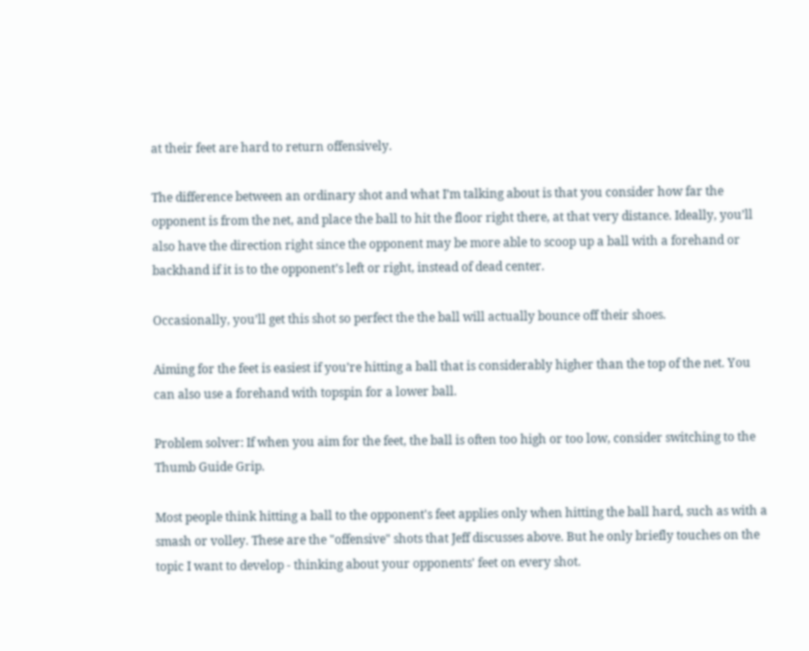at their feet are hard to return offensively.

The difference between an ordinary shot and what I’m talking about is that you consider how far the opponent is from the net, and place the ball to hit the floor right there, at that very distance. Ideally, you’ll also have the direction right since the opponent may be more able to scoop up a ball with a forehand or backhand if it is to the opponent’s left or right, instead of dead center.

Occasionally, you’ll get this shot so perfect the the ball will actually bounce off their shoes.

Aiming for the feet is easiest if you’re hitting a ball that is considerably higher than the top of the net. You can also use a forehand with topspin for a lower ball.

Problem solver: If when you aim for the feet, the ball is often too high or too low, consider switching to the Thumb Guide Grip.

Most people think hitting a ball to the opponent's feet applies only when hitting the ball hard, such as with a smash or volley. These are the "offensive" shots that Jeff discusses above. But he only briefly touches on the topic I want to develop - thinking about your opponents' feet on every shot.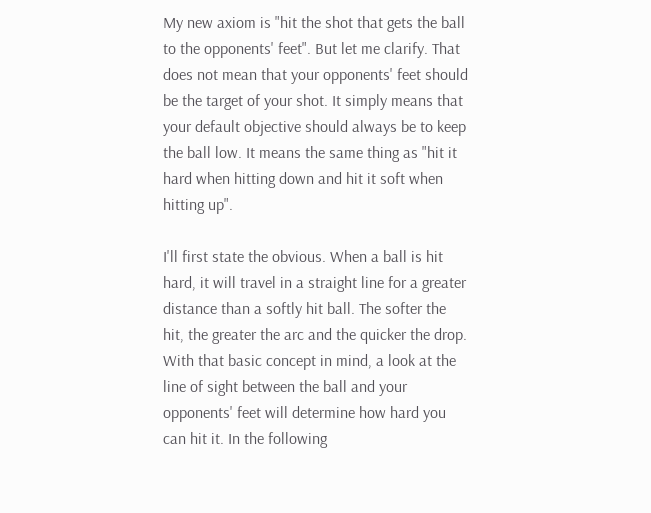My new axiom is "hit the shot that gets the ball to the opponents' feet". But let me clarify. That does not mean that your opponents' feet should be the target of your shot. It simply means that your default objective should always be to keep the ball low. It means the same thing as "hit it hard when hitting down and hit it soft when hitting up".

I'll first state the obvious. When a ball is hit hard, it will travel in a straight line for a greater distance than a softly hit ball. The softer the hit, the greater the arc and the quicker the drop. With that basic concept in mind, a look at the line of sight between the ball and your opponents' feet will determine how hard you can hit it. In the following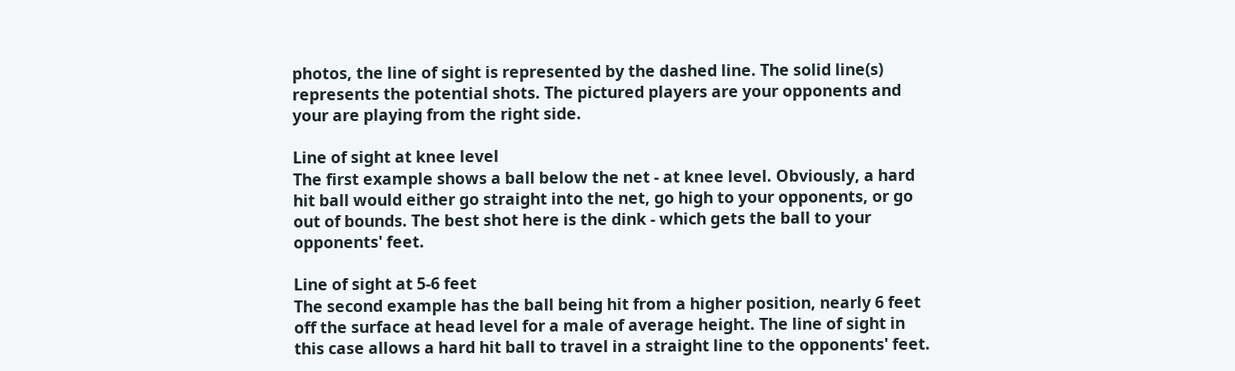photos, the line of sight is represented by the dashed line. The solid line(s) represents the potential shots. The pictured players are your opponents and your are playing from the right side.

Line of sight at knee level
The first example shows a ball below the net - at knee level. Obviously, a hard hit ball would either go straight into the net, go high to your opponents, or go out of bounds. The best shot here is the dink - which gets the ball to your opponents' feet.

Line of sight at 5-6 feet
The second example has the ball being hit from a higher position, nearly 6 feet off the surface at head level for a male of average height. The line of sight in this case allows a hard hit ball to travel in a straight line to the opponents' feet.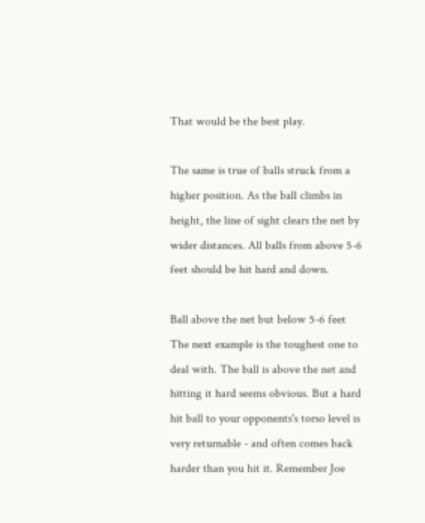That would be the best play.

The same is true of balls struck from a higher position. As the ball climbs in height, the line of sight clears the net by wider distances. All balls from above 5-6 feet should be hit hard and down.

Ball above the net but below 5-6 feet
The next example is the toughest one to deal with. The ball is above the net and hitting it hard seems obvious. But a hard hit ball to your opponents's torso level is very returnable - and often comes back harder than you hit it. Remember Joe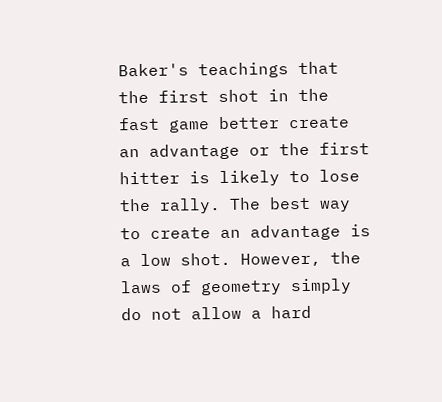Baker's teachings that the first shot in the fast game better create an advantage or the first hitter is likely to lose the rally. The best way to create an advantage is a low shot. However, the laws of geometry simply do not allow a hard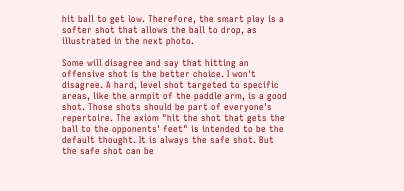hit ball to get low. Therefore, the smart play is a softer shot that allows the ball to drop, as illustrated in the next photo.

Some will disagree and say that hitting an offensive shot is the better choice. I won't disagree. A hard, level shot targeted to specific areas, like the armpit of the paddle arm, is a good shot. Those shots should be part of everyone's repertoire. The axiom "hit the shot that gets the ball to the opponents' feet" is intended to be the default thought. It is always the safe shot. But the safe shot can be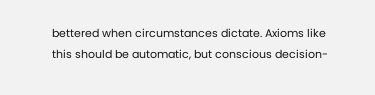bettered when circumstances dictate. Axioms like this should be automatic, but conscious decision-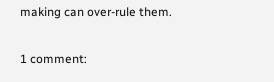making can over-rule them.

1 comment: